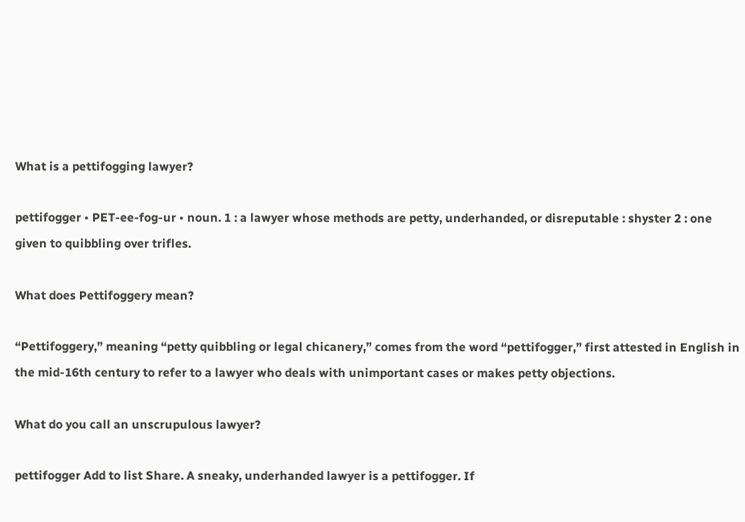What is a pettifogging lawyer?

pettifogger • PET-ee-fog-ur • noun. 1 : a lawyer whose methods are petty, underhanded, or disreputable : shyster 2 : one given to quibbling over trifles.

What does Pettifoggery mean?

“Pettifoggery,” meaning “petty quibbling or legal chicanery,” comes from the word “pettifogger,” first attested in English in the mid-16th century to refer to a lawyer who deals with unimportant cases or makes petty objections.

What do you call an unscrupulous lawyer?

pettifogger Add to list Share. A sneaky, underhanded lawyer is a pettifogger. If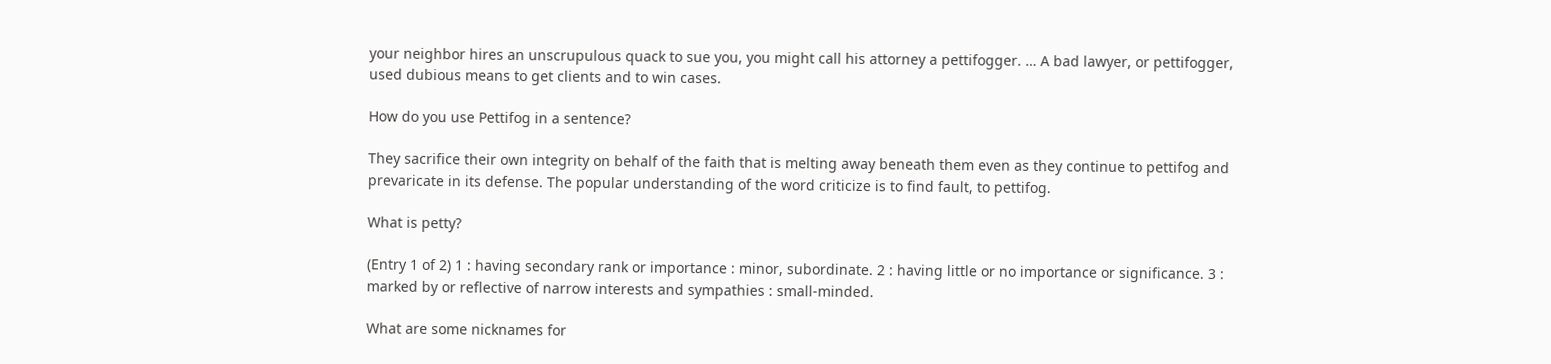your neighbor hires an unscrupulous quack to sue you, you might call his attorney a pettifogger. … A bad lawyer, or pettifogger, used dubious means to get clients and to win cases.

How do you use Pettifog in a sentence?

They sacrifice their own integrity on behalf of the faith that is melting away beneath them even as they continue to pettifog and prevaricate in its defense. The popular understanding of the word criticize is to find fault, to pettifog.

What is petty?

(Entry 1 of 2) 1 : having secondary rank or importance : minor, subordinate. 2 : having little or no importance or significance. 3 : marked by or reflective of narrow interests and sympathies : small-minded.

What are some nicknames for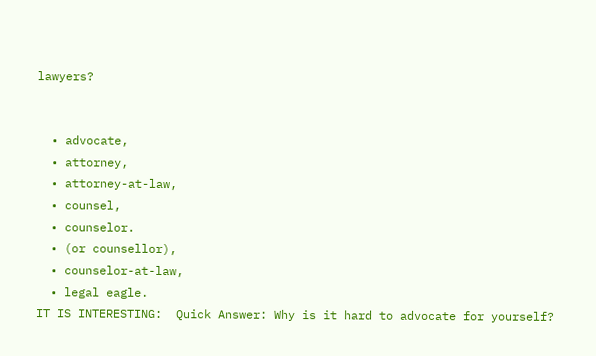lawyers?


  • advocate,
  • attorney,
  • attorney-at-law,
  • counsel,
  • counselor.
  • (or counsellor),
  • counselor-at-law,
  • legal eagle.
IT IS INTERESTING:  Quick Answer: Why is it hard to advocate for yourself?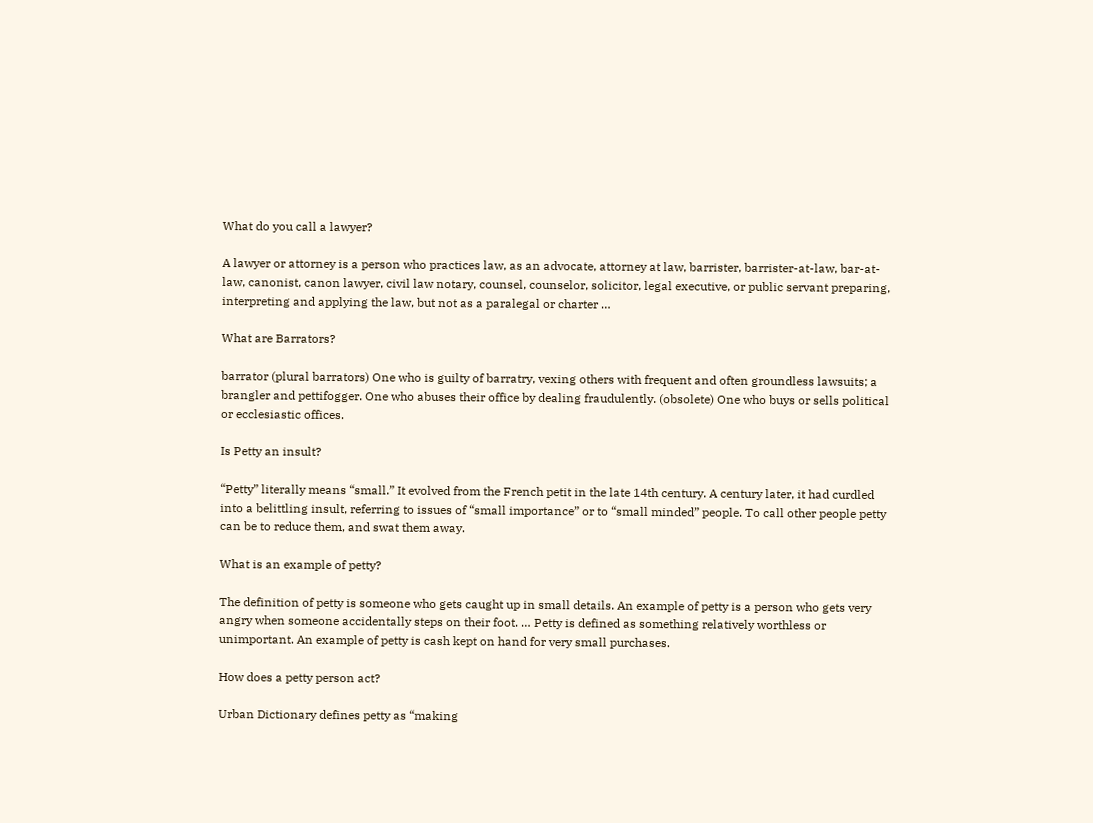What do you call a lawyer?

A lawyer or attorney is a person who practices law, as an advocate, attorney at law, barrister, barrister-at-law, bar-at-law, canonist, canon lawyer, civil law notary, counsel, counselor, solicitor, legal executive, or public servant preparing, interpreting and applying the law, but not as a paralegal or charter …

What are Barrators?

barrator (plural barrators) One who is guilty of barratry, vexing others with frequent and often groundless lawsuits; a brangler and pettifogger. One who abuses their office by dealing fraudulently. (obsolete) One who buys or sells political or ecclesiastic offices.

Is Petty an insult?

“Petty” literally means “small.” It evolved from the French petit in the late 14th century. A century later, it had curdled into a belittling insult, referring to issues of “small importance” or to “small minded” people. To call other people petty can be to reduce them, and swat them away.

What is an example of petty?

The definition of petty is someone who gets caught up in small details. An example of petty is a person who gets very angry when someone accidentally steps on their foot. … Petty is defined as something relatively worthless or unimportant. An example of petty is cash kept on hand for very small purchases.

How does a petty person act?

Urban Dictionary defines petty as “making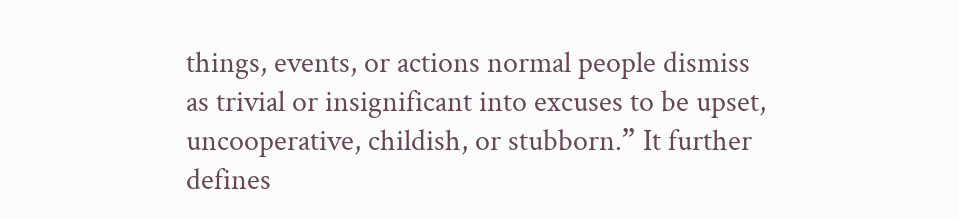things, events, or actions normal people dismiss as trivial or insignificant into excuses to be upset, uncooperative, childish, or stubborn.” It further defines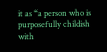it as “a person who is purposefully childish with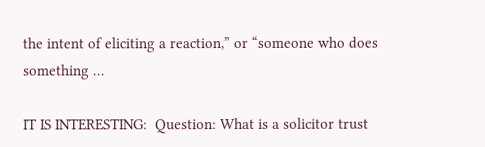the intent of eliciting a reaction,” or “someone who does something …

IT IS INTERESTING:  Question: What is a solicitor trust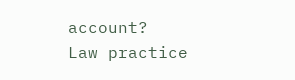account?
Law practice